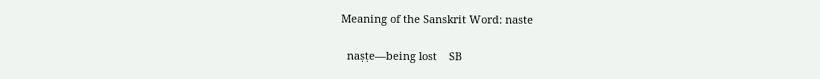Meaning of the Sanskrit Word: naste

  naṣṭe—being lost    SB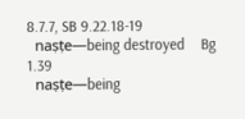8.7.7, SB 9.22.18-19
  naṣṭe—being destroyed    Bg 1.39
  naṣṭe—being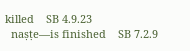killed    SB 4.9.23
  naṣṭe—is finished    SB 7.2.9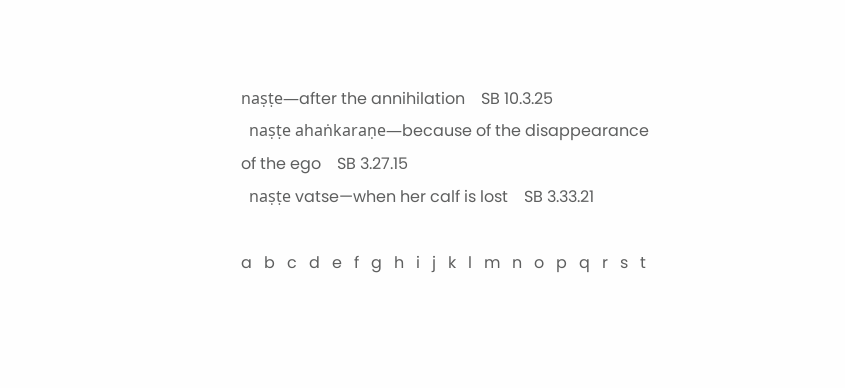naṣṭe—after the annihilation    SB 10.3.25
  naṣṭe ahaṅkaraṇe—because of the disappearance of the ego    SB 3.27.15
  naṣṭe vatse—when her calf is lost    SB 3.33.21

a   b   c   d   e   f   g   h   i   j   k   l   m   n   o   p   q   r   s   t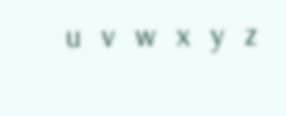u   v   w   x   y   z